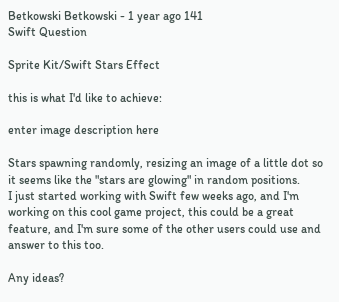Betkowski Betkowski - 1 year ago 141
Swift Question

Sprite Kit/Swift Stars Effect

this is what I'd like to achieve:

enter image description here

Stars spawning randomly, resizing an image of a little dot so it seems like the "stars are glowing" in random positions.
I just started working with Swift few weeks ago, and I'm working on this cool game project, this could be a great feature, and I'm sure some of the other users could use and answer to this too.

Any ideas?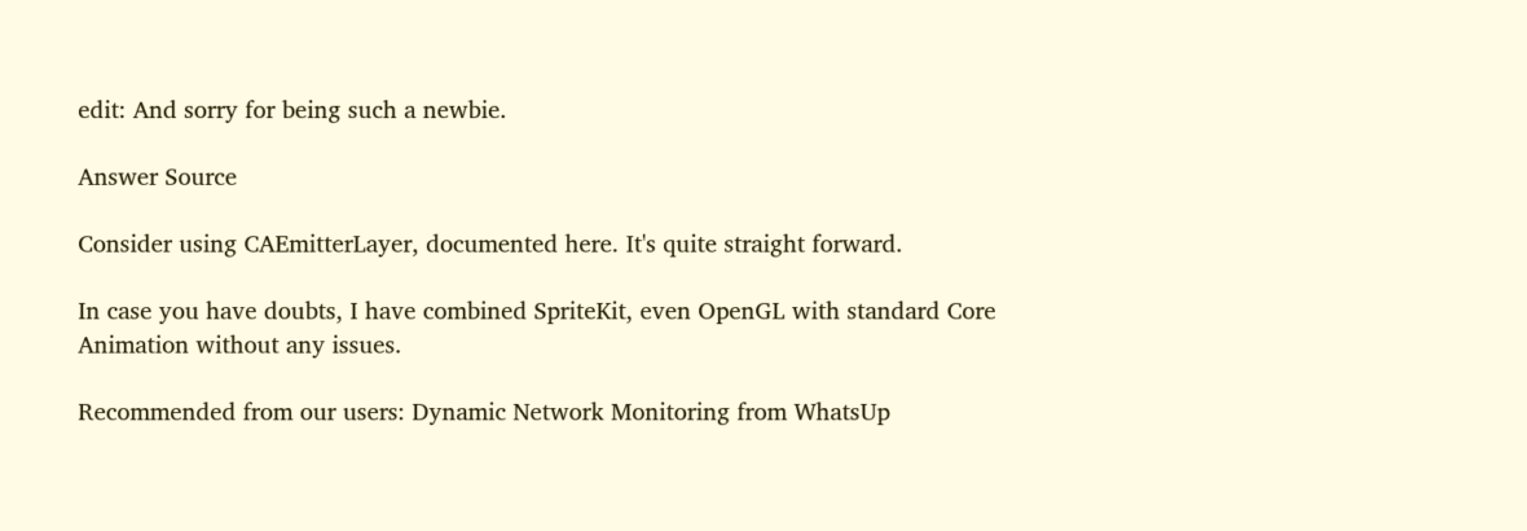edit: And sorry for being such a newbie.

Answer Source

Consider using CAEmitterLayer, documented here. It's quite straight forward.

In case you have doubts, I have combined SpriteKit, even OpenGL with standard Core Animation without any issues.

Recommended from our users: Dynamic Network Monitoring from WhatsUp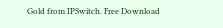Gold from IPSwitch. Free Download